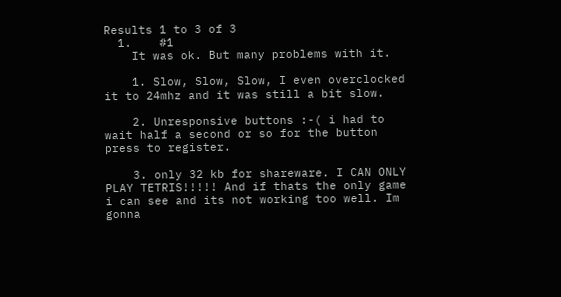Results 1 to 3 of 3
  1.    #1
    It was ok. But many problems with it.

    1. Slow, Slow, Slow, I even overclocked it to 24mhz and it was still a bit slow.

    2. Unresponsive buttons :-( i had to wait half a second or so for the button press to register.

    3. only 32 kb for shareware. I CAN ONLY PLAY TETRIS!!!!! And if thats the only game i can see and its not working too well. Im gonna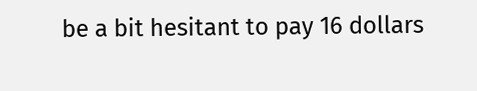be a bit hesitant to pay 16 dollars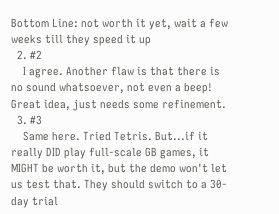Bottom Line: not worth it yet, wait a few weeks till they speed it up
  2. #2
    I agree. Another flaw is that there is no sound whatsoever, not even a beep! Great idea, just needs some refinement.
  3. #3
    Same here. Tried Tetris. But...if it really DID play full-scale GB games, it MIGHT be worth it, but the demo won't let us test that. They should switch to a 30-day trial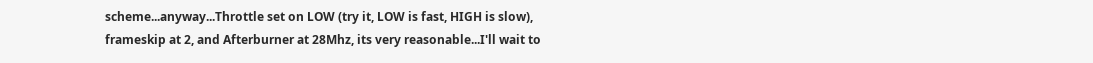scheme...anyway...Throttle set on LOW (try it, LOW is fast, HIGH is slow), frameskip at 2, and Afterburner at 28Mhz, its very reasonable...I'll wait to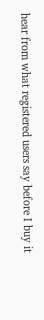hear from what registered users say before I buy it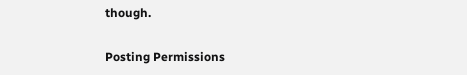though.

Posting Permissions